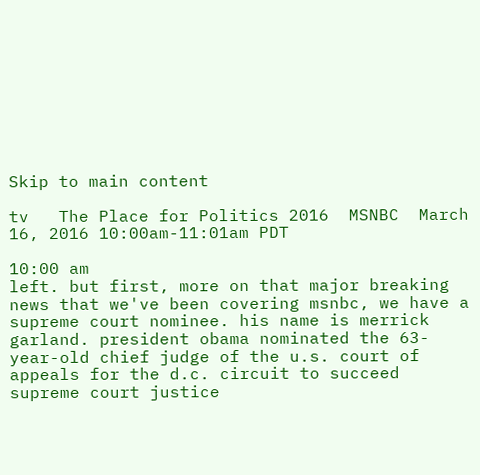Skip to main content

tv   The Place for Politics 2016  MSNBC  March 16, 2016 10:00am-11:01am PDT

10:00 am
left. but first, more on that major breaking news that we've been covering msnbc, we have a supreme court nominee. his name is merrick garland. president obama nominated the 63-year-old chief judge of the u.s. court of appeals for the d.c. circuit to succeed supreme court justice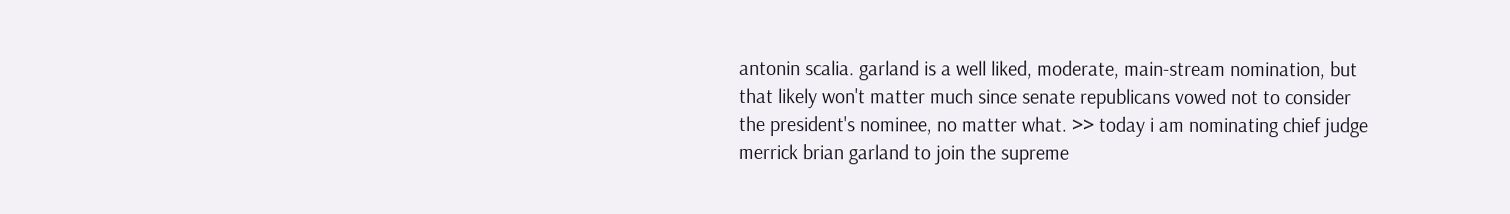antonin scalia. garland is a well liked, moderate, main-stream nomination, but that likely won't matter much since senate republicans vowed not to consider the president's nominee, no matter what. >> today i am nominating chief judge merrick brian garland to join the supreme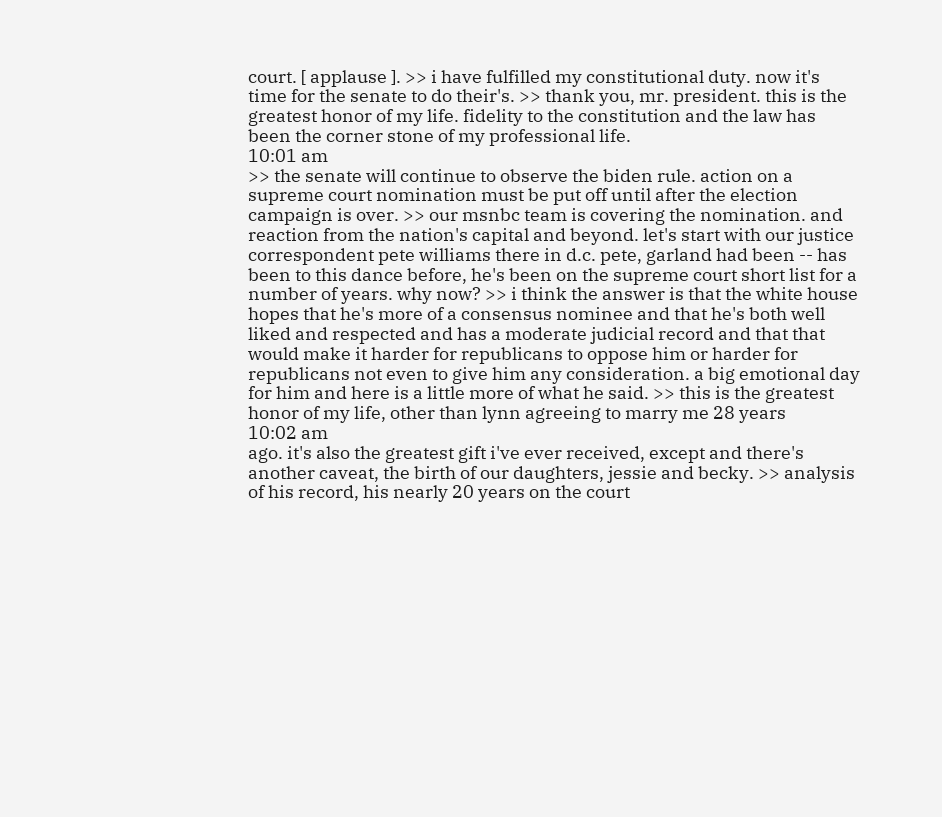court. [ applause ]. >> i have fulfilled my constitutional duty. now it's time for the senate to do their's. >> thank you, mr. president. this is the greatest honor of my life. fidelity to the constitution and the law has been the corner stone of my professional life.
10:01 am
>> the senate will continue to observe the biden rule. action on a supreme court nomination must be put off until after the election campaign is over. >> our msnbc team is covering the nomination. and reaction from the nation's capital and beyond. let's start with our justice correspondent pete williams there in d.c. pete, garland had been -- has been to this dance before, he's been on the supreme court short list for a number of years. why now? >> i think the answer is that the white house hopes that he's more of a consensus nominee and that he's both well liked and respected and has a moderate judicial record and that that would make it harder for republicans to oppose him or harder for republicans not even to give him any consideration. a big emotional day for him and here is a little more of what he said. >> this is the greatest honor of my life, other than lynn agreeing to marry me 28 years
10:02 am
ago. it's also the greatest gift i've ever received, except and there's another caveat, the birth of our daughters, jessie and becky. >> analysis of his record, his nearly 20 years on the court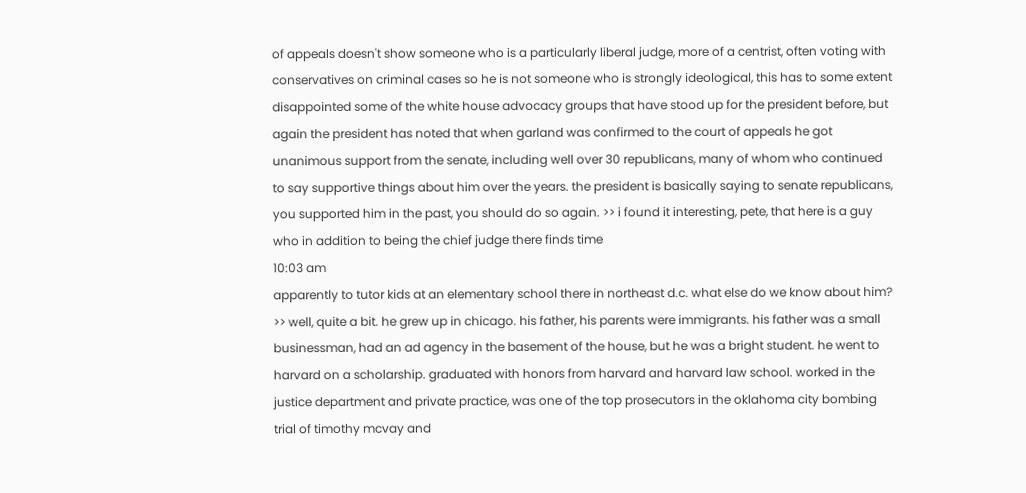of appeals doesn't show someone who is a particularly liberal judge, more of a centrist, often voting with conservatives on criminal cases so he is not someone who is strongly ideological, this has to some extent disappointed some of the white house advocacy groups that have stood up for the president before, but again the president has noted that when garland was confirmed to the court of appeals he got unanimous support from the senate, including well over 30 republicans, many of whom who continued to say supportive things about him over the years. the president is basically saying to senate republicans, you supported him in the past, you should do so again. >> i found it interesting, pete, that here is a guy who in addition to being the chief judge there finds time
10:03 am
apparently to tutor kids at an elementary school there in northeast d.c. what else do we know about him? >> well, quite a bit. he grew up in chicago. his father, his parents were immigrants. his father was a small businessman, had an ad agency in the basement of the house, but he was a bright student. he went to harvard on a scholarship. graduated with honors from harvard and harvard law school. worked in the justice department and private practice, was one of the top prosecutors in the oklahoma city bombing trial of timothy mcvay and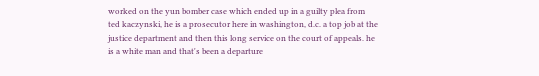worked on the yun bomber case which ended up in a guilty plea from ted kaczynski, he is a prosecutor here in washington, d.c. a top job at the justice department and then this long service on the court of appeals. he is a white man and that's been a departure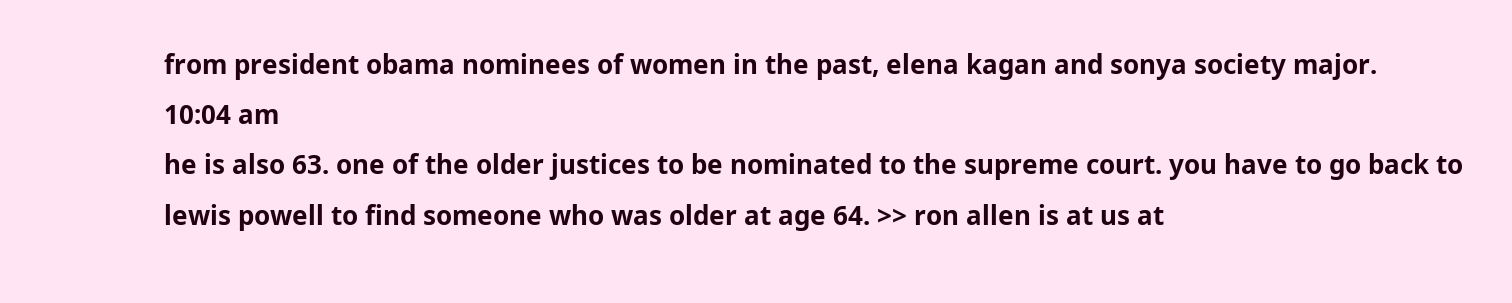from president obama nominees of women in the past, elena kagan and sonya society major.
10:04 am
he is also 63. one of the older justices to be nominated to the supreme court. you have to go back to lewis powell to find someone who was older at age 64. >> ron allen is at us at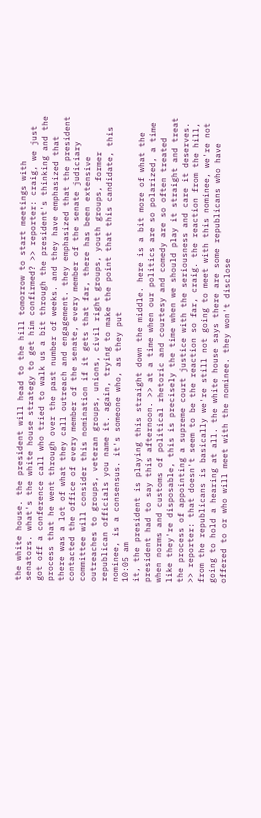the white house. the president will head to the hill tomorrow to start meetings with senators. what's the white house strategy to get him confirmed? >> reporter: craig, we just got off a conference call who tried to walk us a bit through the president's thinking and the process that he went through over the past number of weeks. and they have emphasized that there was a lot of what they call outreach and engagement. they emphasized that the president contacted the office of every member of the senate, every member of the senate judiciary committee will consider this nomination if it gets that far, there has been extensive outreaches to groups, veteran groups, unions, civil right groups, youth groups, former republican officials you name it. again, trying to make the point that this candidate, this nominee, is a consensus. it's someone who, as they put
10:05 am
it, the president is playing this straight down the middle. here is a bit more of what the president had to say this afternoon. >> at a time when our politics are so polarized, a time when norms and customs of political rhetoric and courtesy and comedy are so often treated like they're disposable, this is precisely the time when we should play it straight and treat the process of appointing a supreme court justice with the seriousness and care it deserves. >> reporter: that doesn't seem to be the reaction so far, craig. the reaction from the hill, from the republicans is basically we're still not going to meet with this nominee, we're not going to hold a hearing at all. the white house says there are some republicans who have offered to or who will meet with the nominee. they won't disclose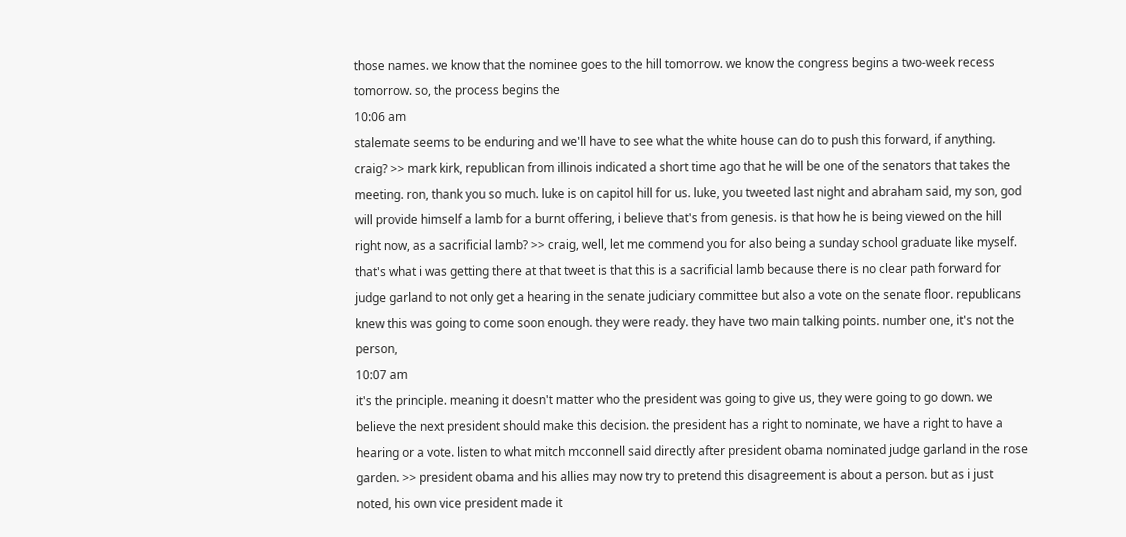those names. we know that the nominee goes to the hill tomorrow. we know the congress begins a two-week recess tomorrow. so, the process begins the
10:06 am
stalemate seems to be enduring and we'll have to see what the white house can do to push this forward, if anything. craig? >> mark kirk, republican from illinois indicated a short time ago that he will be one of the senators that takes the meeting. ron, thank you so much. luke is on capitol hill for us. luke, you tweeted last night and abraham said, my son, god will provide himself a lamb for a burnt offering, i believe that's from genesis. is that how he is being viewed on the hill right now, as a sacrificial lamb? >> craig, well, let me commend you for also being a sunday school graduate like myself. that's what i was getting there at that tweet is that this is a sacrificial lamb because there is no clear path forward for judge garland to not only get a hearing in the senate judiciary committee but also a vote on the senate floor. republicans knew this was going to come soon enough. they were ready. they have two main talking points. number one, it's not the person,
10:07 am
it's the principle. meaning it doesn't matter who the president was going to give us, they were going to go down. we believe the next president should make this decision. the president has a right to nominate, we have a right to have a hearing or a vote. listen to what mitch mcconnell said directly after president obama nominated judge garland in the rose garden. >> president obama and his allies may now try to pretend this disagreement is about a person. but as i just noted, his own vice president made it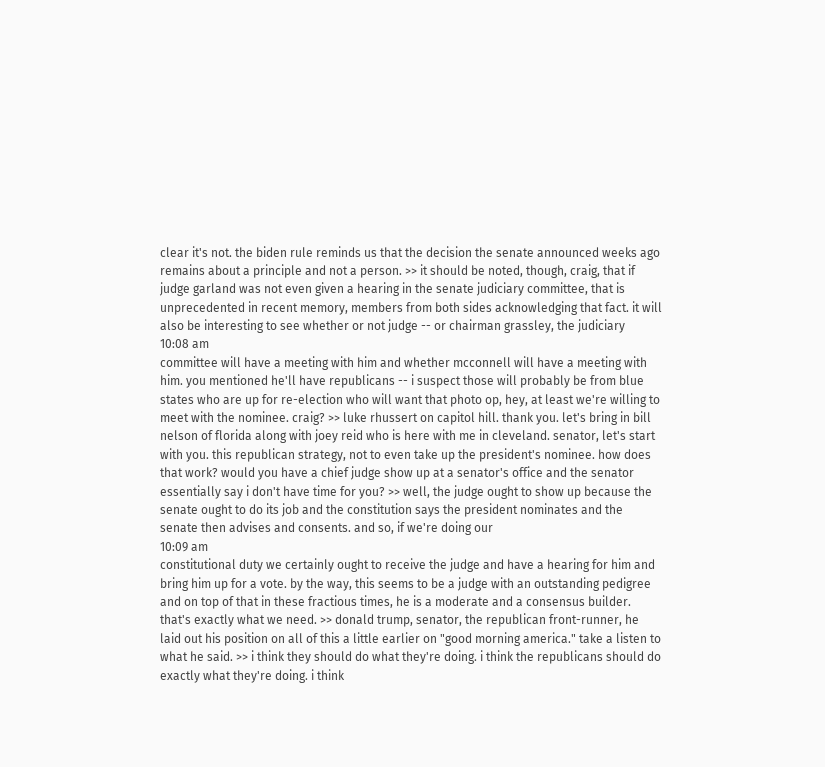clear it's not. the biden rule reminds us that the decision the senate announced weeks ago remains about a principle and not a person. >> it should be noted, though, craig, that if judge garland was not even given a hearing in the senate judiciary committee, that is unprecedented in recent memory, members from both sides acknowledging that fact. it will also be interesting to see whether or not judge -- or chairman grassley, the judiciary
10:08 am
committee will have a meeting with him and whether mcconnell will have a meeting with him. you mentioned he'll have republicans -- i suspect those will probably be from blue states who are up for re-election who will want that photo op, hey, at least we're willing to meet with the nominee. craig? >> luke rhussert on capitol hill. thank you. let's bring in bill nelson of florida along with joey reid who is here with me in cleveland. senator, let's start with you. this republican strategy, not to even take up the president's nominee. how does that work? would you have a chief judge show up at a senator's office and the senator essentially say i don't have time for you? >> well, the judge ought to show up because the senate ought to do its job and the constitution says the president nominates and the senate then advises and consents. and so, if we're doing our
10:09 am
constitutional duty we certainly ought to receive the judge and have a hearing for him and bring him up for a vote. by the way, this seems to be a judge with an outstanding pedigree and on top of that in these fractious times, he is a moderate and a consensus builder. that's exactly what we need. >> donald trump, senator, the republican front-runner, he laid out his position on all of this a little earlier on "good morning america." take a listen to what he said. >> i think they should do what they're doing. i think the republicans should do exactly what they're doing. i think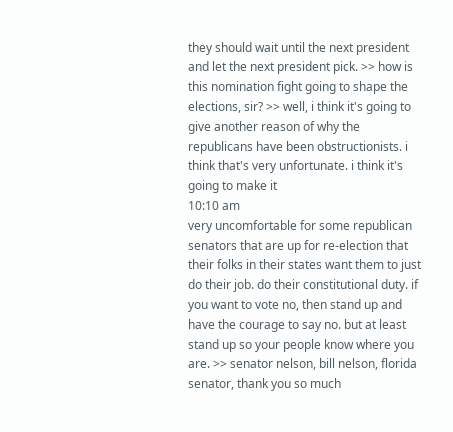they should wait until the next president and let the next president pick. >> how is this nomination fight going to shape the elections, sir? >> well, i think it's going to give another reason of why the republicans have been obstructionists. i think that's very unfortunate. i think it's going to make it
10:10 am
very uncomfortable for some republican senators that are up for re-election that their folks in their states want them to just do their job. do their constitutional duty. if you want to vote no, then stand up and have the courage to say no. but at least stand up so your people know where you are. >> senator nelson, bill nelson, florida senator, thank you so much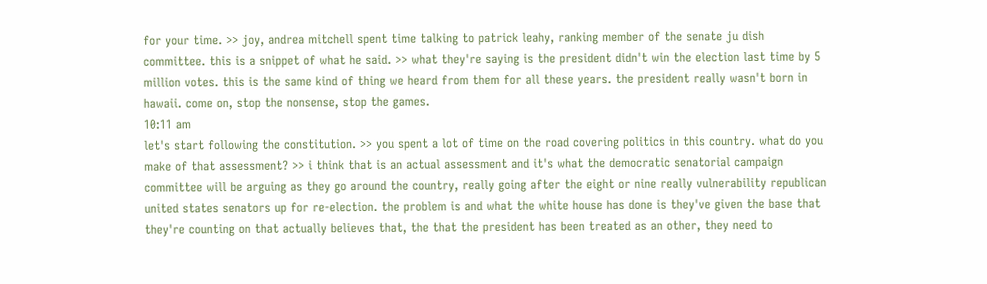for your time. >> joy, andrea mitchell spent time talking to patrick leahy, ranking member of the senate ju dish committee. this is a snippet of what he said. >> what they're saying is the president didn't win the election last time by 5 million votes. this is the same kind of thing we heard from them for all these years. the president really wasn't born in hawaii. come on, stop the nonsense, stop the games.
10:11 am
let's start following the constitution. >> you spent a lot of time on the road covering politics in this country. what do you make of that assessment? >> i think that is an actual assessment and it's what the democratic senatorial campaign committee will be arguing as they go around the country, really going after the eight or nine really vulnerability republican united states senators up for re-election. the problem is and what the white house has done is they've given the base that they're counting on that actually believes that, the that the president has been treated as an other, they need to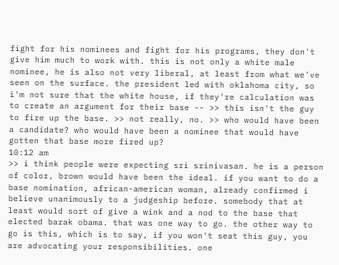fight for his nominees and fight for his programs, they don't give him much to work with. this is not only a white male nominee, he is also not very liberal, at least from what we've seen on the surface. the president led with oklahoma city, so i'm not sure that the white house, if they're calculation was to create an argument for their base -- >> this isn't the guy to fire up the base. >> not really, no. >> who would have been a candidate? who would have been a nominee that would have gotten that base more fired up?
10:12 am
>> i think people were expecting sri srinivasan. he is a person of color, brown would have been the ideal. if you want to do a base nomination, african-american woman, already confirmed i believe unanimously to a judgeship before. somebody that at least would sort of give a wink and a nod to the base that elected barak obama. that was one way to go. the other way to go is this, which is to say, if you won't seat this guy, you are advocating your responsibilities. one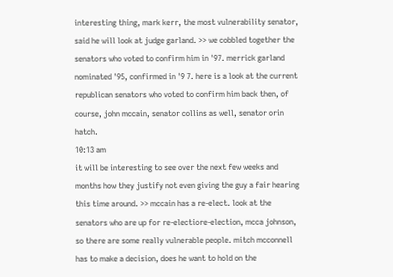interesting thing, mark kerr, the most vulnerability senator, said he will look at judge garland. >> we cobbled together the senators who voted to confirm him in '97. merrick garland nominated '95, confirmed in '9 7. here is a look at the current republican senators who voted to confirm him back then, of course, john mccain, senator collins as well, senator orin hatch.
10:13 am
it will be interesting to see over the next few weeks and months how they justify not even giving the guy a fair hearing this time around. >> mccain has a re-elect. look at the senators who are up for re-electiore-election, mcca johnson, so there are some really vulnerable people. mitch mcconnell has to make a decision, does he want to hold on the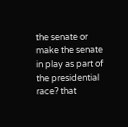the senate or make the senate in play as part of the presidential race? that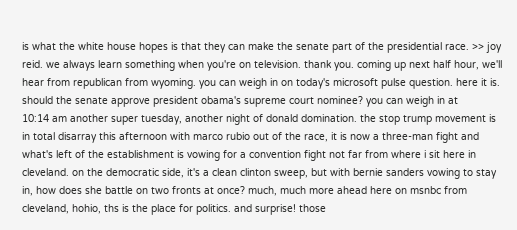is what the white house hopes is that they can make the senate part of the presidential race. >> joy reid. we always learn something when you're on television. thank you. coming up next half hour, we'll hear from republican from wyoming. you can weigh in on today's microsoft pulse question. here it is. should the senate approve president obama's supreme court nominee? you can weigh in at
10:14 am another super tuesday, another night of donald domination. the stop trump movement is in total disarray this afternoon with marco rubio out of the race, it is now a three-man fight and what's left of the establishment is vowing for a convention fight not far from where i sit here in cleveland. on the democratic side, it's a clean clinton sweep, but with bernie sanders vowing to stay in, how does she battle on two fronts at once? much, much more ahead here on msnbc from cleveland, hohio, ths is the place for politics. and surprise! those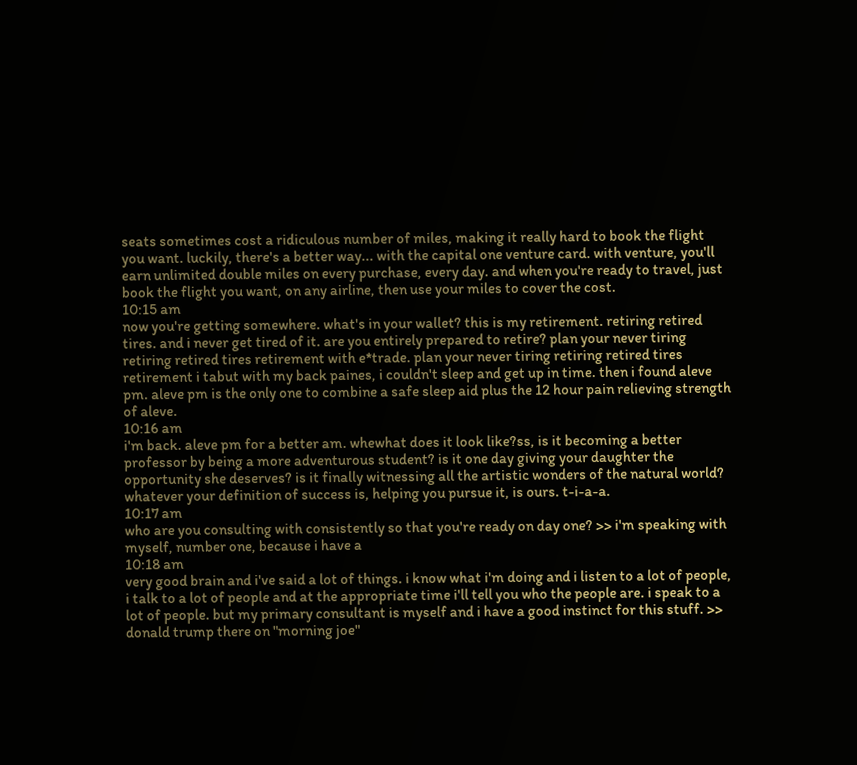seats sometimes cost a ridiculous number of miles, making it really hard to book the flight you want. luckily, there's a better way... with the capital one venture card. with venture, you'll earn unlimited double miles on every purchase, every day. and when you're ready to travel, just book the flight you want, on any airline, then use your miles to cover the cost.
10:15 am
now you're getting somewhere. what's in your wallet? this is my retirement. retiring retired tires. and i never get tired of it. are you entirely prepared to retire? plan your never tiring retiring retired tires retirement with e*trade. plan your never tiring retiring retired tires retirement i tabut with my back paines, i couldn't sleep and get up in time. then i found aleve pm. aleve pm is the only one to combine a safe sleep aid plus the 12 hour pain relieving strength of aleve.
10:16 am
i'm back. aleve pm for a better am. whewhat does it look like?ss, is it becoming a better professor by being a more adventurous student? is it one day giving your daughter the opportunity she deserves? is it finally witnessing all the artistic wonders of the natural world? whatever your definition of success is, helping you pursue it, is ours. t-i-a-a.
10:17 am
who are you consulting with consistently so that you're ready on day one? >> i'm speaking with myself, number one, because i have a
10:18 am
very good brain and i've said a lot of things. i know what i'm doing and i listen to a lot of people, i talk to a lot of people and at the appropriate time i'll tell you who the people are. i speak to a lot of people. but my primary consultant is myself and i have a good instinct for this stuff. >> donald trump there on "morning joe"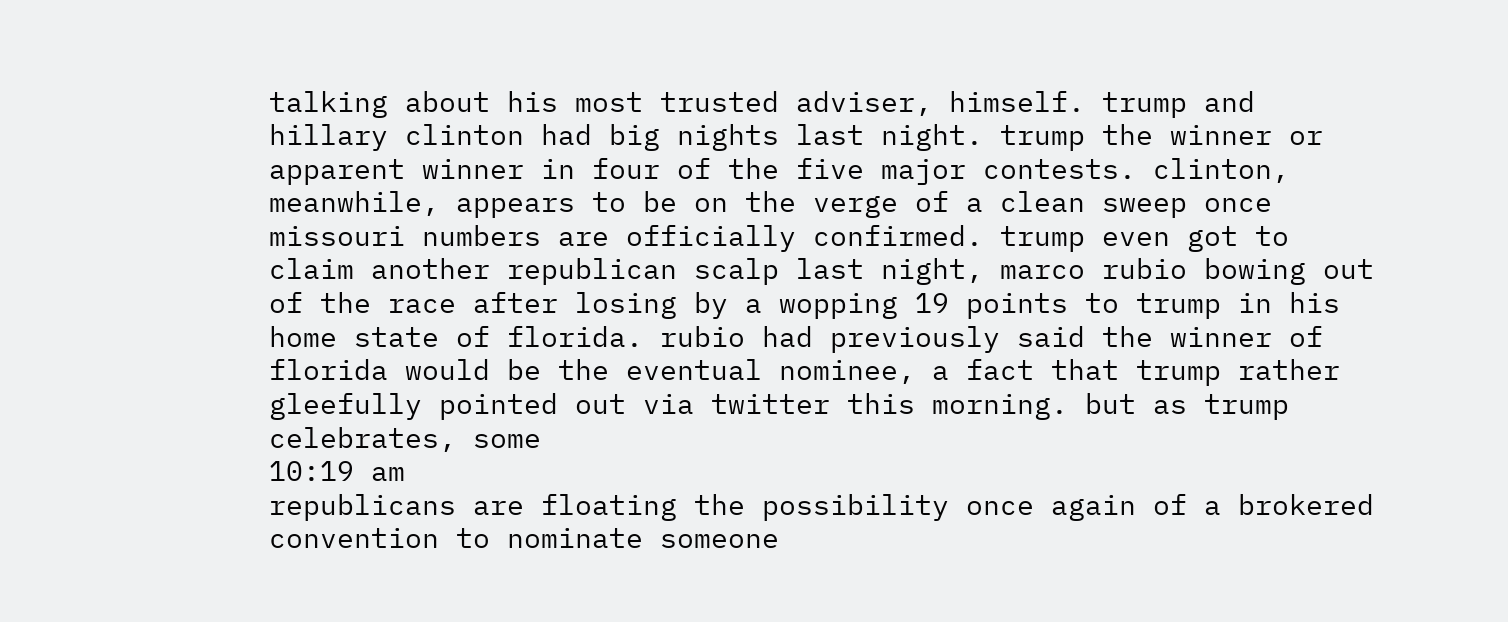talking about his most trusted adviser, himself. trump and hillary clinton had big nights last night. trump the winner or apparent winner in four of the five major contests. clinton, meanwhile, appears to be on the verge of a clean sweep once missouri numbers are officially confirmed. trump even got to claim another republican scalp last night, marco rubio bowing out of the race after losing by a wopping 19 points to trump in his home state of florida. rubio had previously said the winner of florida would be the eventual nominee, a fact that trump rather gleefully pointed out via twitter this morning. but as trump celebrates, some
10:19 am
republicans are floating the possibility once again of a brokered convention to nominate someone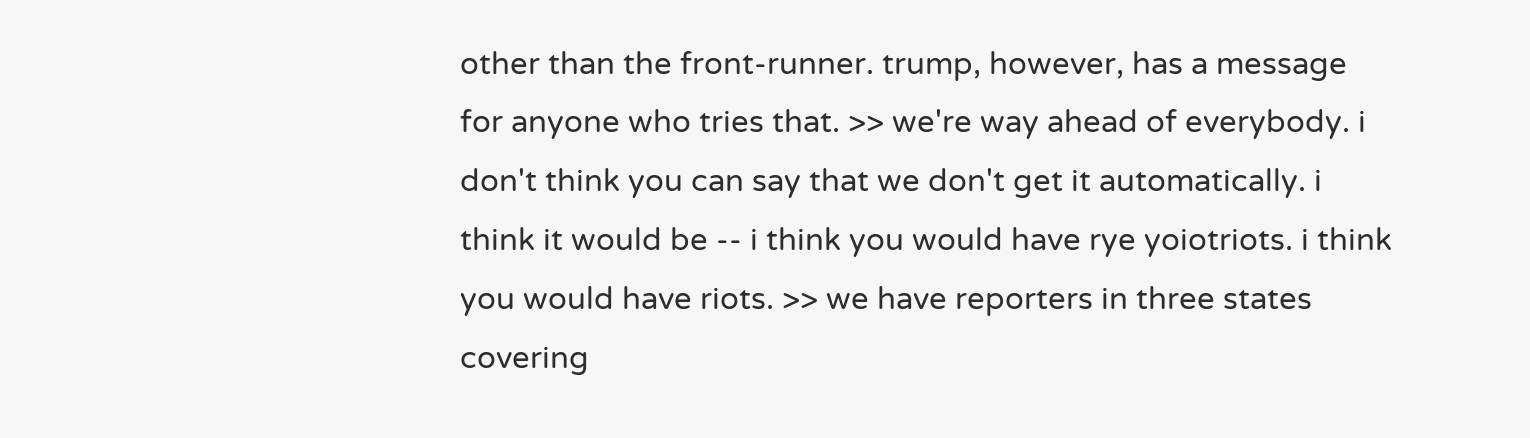other than the front-runner. trump, however, has a message for anyone who tries that. >> we're way ahead of everybody. i don't think you can say that we don't get it automatically. i think it would be -- i think you would have rye yoiotriots. i think you would have riots. >> we have reporters in three states covering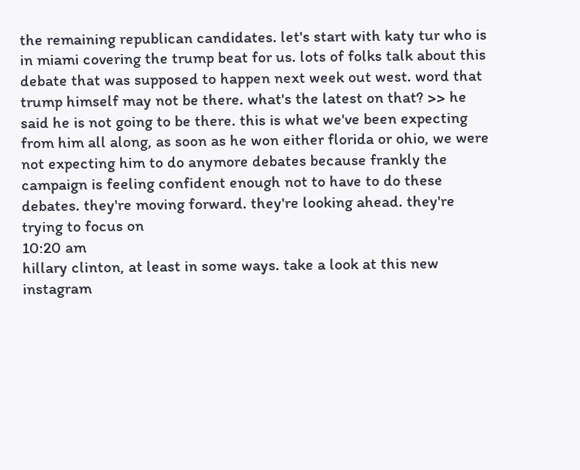the remaining republican candidates. let's start with katy tur who is in miami covering the trump beat for us. lots of folks talk about this debate that was supposed to happen next week out west. word that trump himself may not be there. what's the latest on that? >> he said he is not going to be there. this is what we've been expecting from him all along, as soon as he won either florida or ohio, we were not expecting him to do anymore debates because frankly the campaign is feeling confident enough not to have to do these debates. they're moving forward. they're looking ahead. they're trying to focus on
10:20 am
hillary clinton, at least in some ways. take a look at this new instagram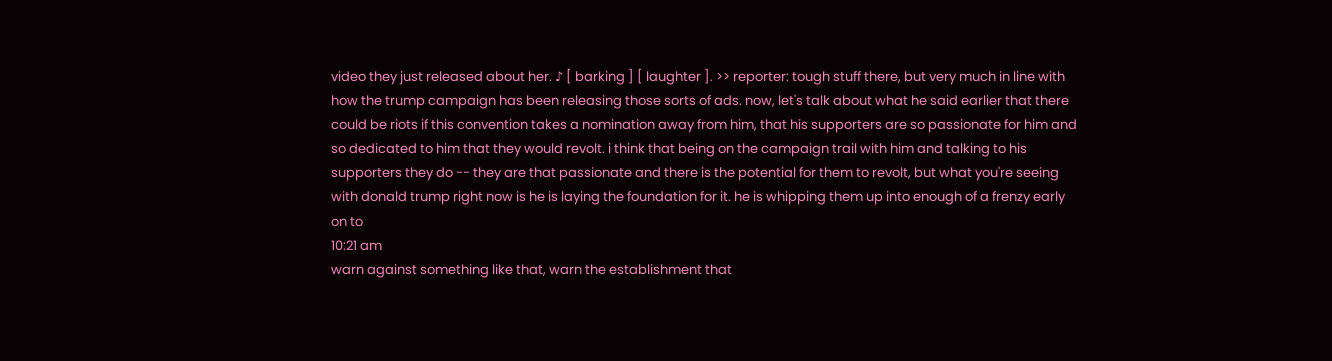video they just released about her. ♪ [ barking ] [ laughter ]. >> reporter: tough stuff there, but very much in line with how the trump campaign has been releasing those sorts of ads. now, let's talk about what he said earlier that there could be riots if this convention takes a nomination away from him, that his supporters are so passionate for him and so dedicated to him that they would revolt. i think that being on the campaign trail with him and talking to his supporters they do -- they are that passionate and there is the potential for them to revolt, but what you're seeing with donald trump right now is he is laying the foundation for it. he is whipping them up into enough of a frenzy early on to
10:21 am
warn against something like that, warn the establishment that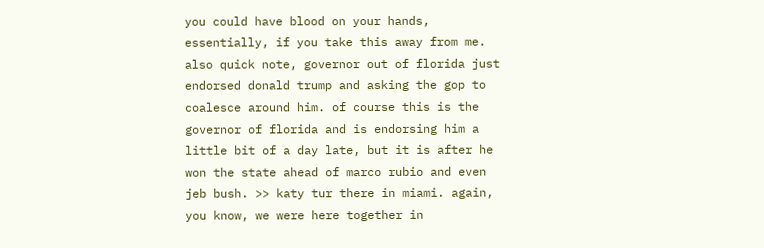you could have blood on your hands, essentially, if you take this away from me. also quick note, governor out of florida just endorsed donald trump and asking the gop to coalesce around him. of course this is the governor of florida and is endorsing him a little bit of a day late, but it is after he won the state ahead of marco rubio and even jeb bush. >> katy tur there in miami. again, you know, we were here together in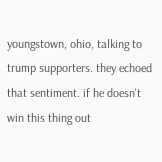youngstown, ohio, talking to trump supporters. they echoed that sentiment. if he doesn't win this thing out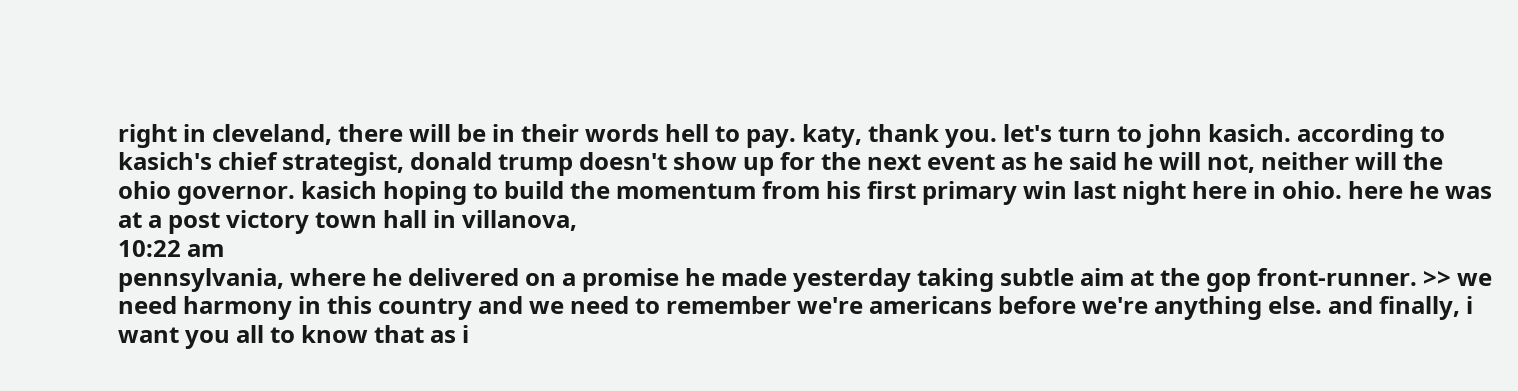right in cleveland, there will be in their words hell to pay. katy, thank you. let's turn to john kasich. according to kasich's chief strategist, donald trump doesn't show up for the next event as he said he will not, neither will the ohio governor. kasich hoping to build the momentum from his first primary win last night here in ohio. here he was at a post victory town hall in villanova,
10:22 am
pennsylvania, where he delivered on a promise he made yesterday taking subtle aim at the gop front-runner. >> we need harmony in this country and we need to remember we're americans before we're anything else. and finally, i want you all to know that as i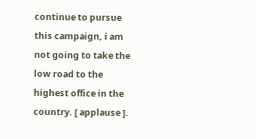continue to pursue this campaign, i am not going to take the low road to the highest office in the country. [ applause ].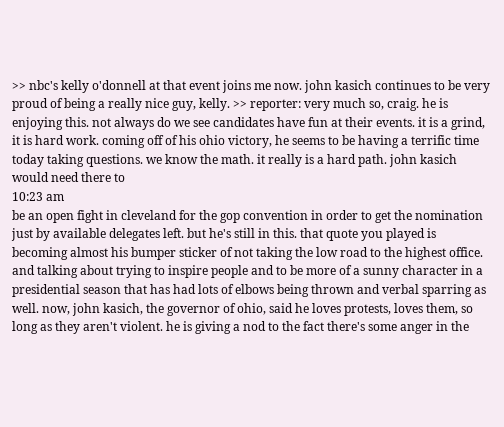>> nbc's kelly o'donnell at that event joins me now. john kasich continues to be very proud of being a really nice guy, kelly. >> reporter: very much so, craig. he is enjoying this. not always do we see candidates have fun at their events. it is a grind, it is hard work. coming off of his ohio victory, he seems to be having a terrific time today taking questions. we know the math. it really is a hard path. john kasich would need there to
10:23 am
be an open fight in cleveland for the gop convention in order to get the nomination just by available delegates left. but he's still in this. that quote you played is becoming almost his bumper sticker of not taking the low road to the highest office. and talking about trying to inspire people and to be more of a sunny character in a presidential season that has had lots of elbows being thrown and verbal sparring as well. now, john kasich, the governor of ohio, said he loves protests, loves them, so long as they aren't violent. he is giving a nod to the fact there's some anger in the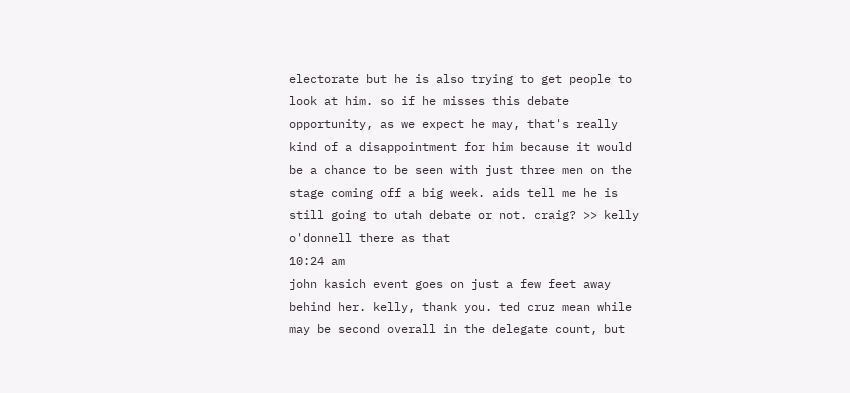electorate but he is also trying to get people to look at him. so if he misses this debate opportunity, as we expect he may, that's really kind of a disappointment for him because it would be a chance to be seen with just three men on the stage coming off a big week. aids tell me he is still going to utah debate or not. craig? >> kelly o'donnell there as that
10:24 am
john kasich event goes on just a few feet away behind her. kelly, thank you. ted cruz mean while may be second overall in the delegate count, but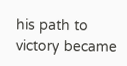his path to victory became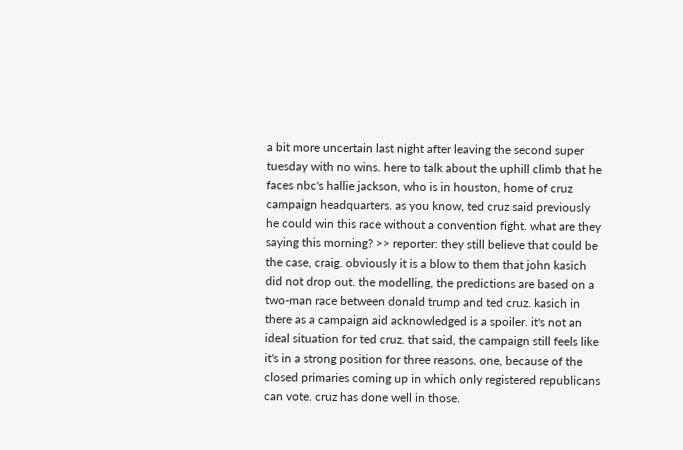a bit more uncertain last night after leaving the second super tuesday with no wins. here to talk about the uphill climb that he faces nbc's hallie jackson, who is in houston, home of cruz campaign headquarters. as you know, ted cruz said previously he could win this race without a convention fight. what are they saying this morning? >> reporter: they still believe that could be the case, craig. obviously it is a blow to them that john kasich did not drop out. the modelling, the predictions are based on a two-man race between donald trump and ted cruz. kasich in there as a campaign aid acknowledged is a spoiler. it's not an ideal situation for ted cruz. that said, the campaign still feels like it's in a strong position for three reasons. one, because of the closed primaries coming up in which only registered republicans can vote. cruz has done well in those.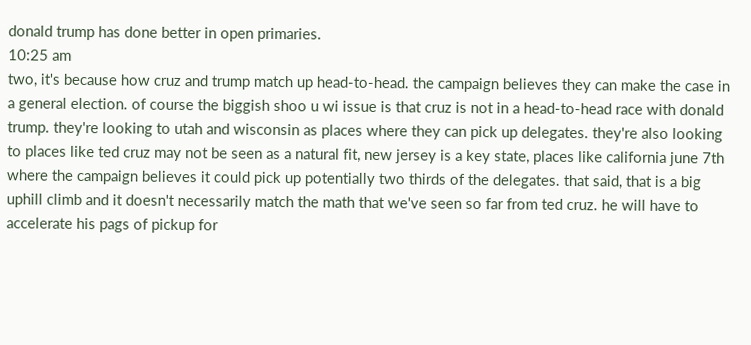donald trump has done better in open primaries.
10:25 am
two, it's because how cruz and trump match up head-to-head. the campaign believes they can make the case in a general election. of course the biggish shoo u wi issue is that cruz is not in a head-to-head race with donald trump. they're looking to utah and wisconsin as places where they can pick up delegates. they're also looking to places like ted cruz may not be seen as a natural fit, new jersey is a key state, places like california june 7th where the campaign believes it could pick up potentially two thirds of the delegates. that said, that is a big uphill climb and it doesn't necessarily match the math that we've seen so far from ted cruz. he will have to accelerate his pags of pickup for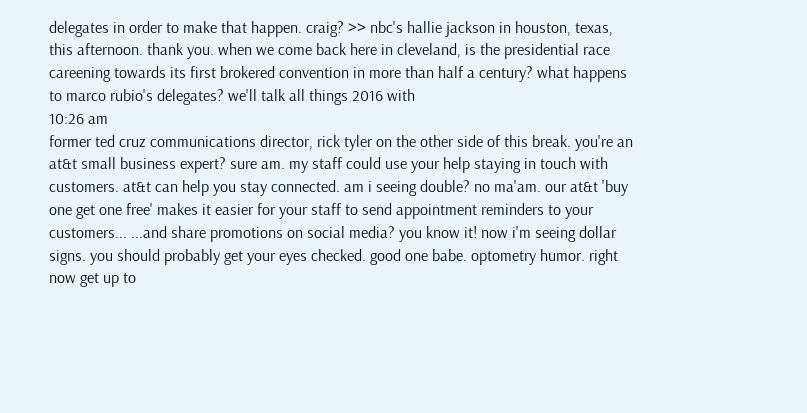delegates in order to make that happen. craig? >> nbc's hallie jackson in houston, texas, this afternoon. thank you. when we come back here in cleveland, is the presidential race careening towards its first brokered convention in more than half a century? what happens to marco rubio's delegates? we'll talk all things 2016 with
10:26 am
former ted cruz communications director, rick tyler on the other side of this break. you're an at&t small business expert? sure am. my staff could use your help staying in touch with customers. at&t can help you stay connected. am i seeing double? no ma'am. our at&t 'buy one get one free' makes it easier for your staff to send appointment reminders to your customers... ...and share promotions on social media? you know it! now i'm seeing dollar signs. you should probably get your eyes checked. good one babe. optometry humor. right now get up to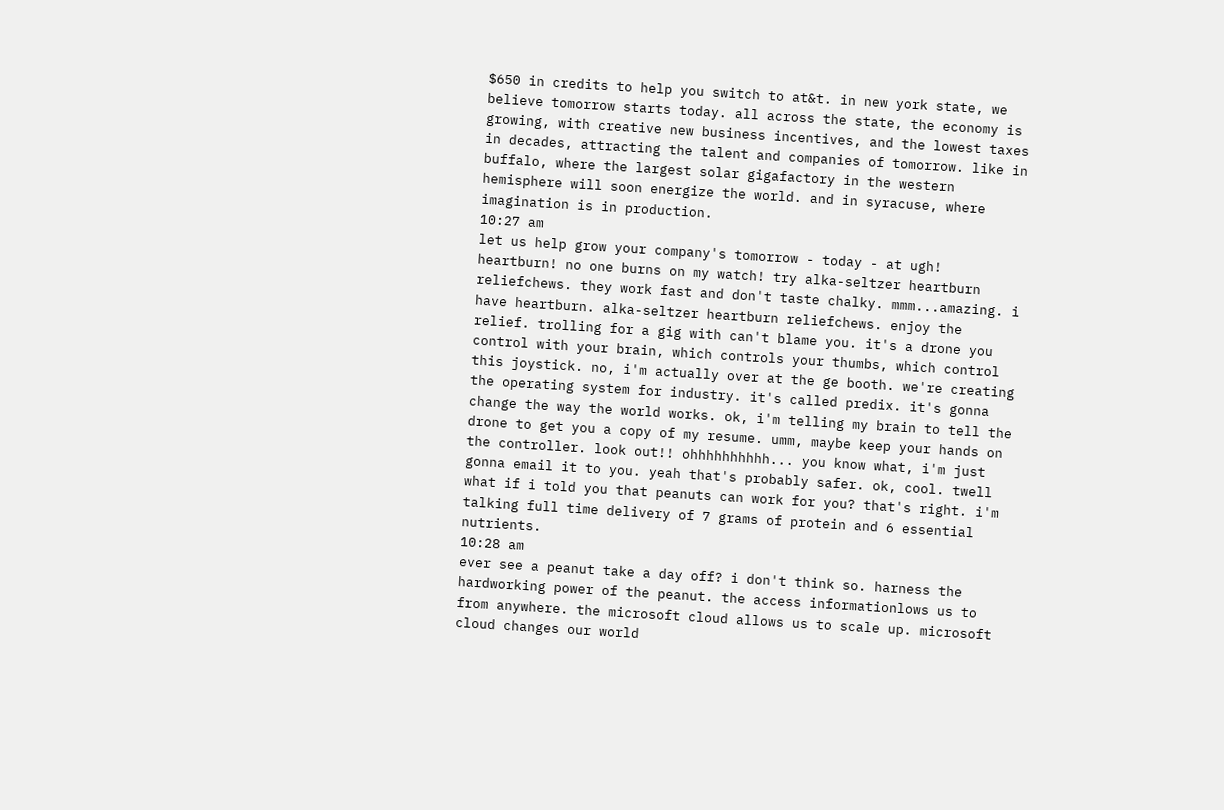$650 in credits to help you switch to at&t. in new york state, we believe tomorrow starts today. all across the state, the economy is growing, with creative new business incentives, and the lowest taxes in decades, attracting the talent and companies of tomorrow. like in buffalo, where the largest solar gigafactory in the western hemisphere will soon energize the world. and in syracuse, where imagination is in production.
10:27 am
let us help grow your company's tomorrow - today - at ugh! heartburn! no one burns on my watch! try alka-seltzer heartburn reliefchews. they work fast and don't taste chalky. mmm...amazing. i have heartburn. alka-seltzer heartburn reliefchews. enjoy the relief. trolling for a gig with can't blame you. it's a drone you control with your brain, which controls your thumbs, which control this joystick. no, i'm actually over at the ge booth. we're creating the operating system for industry. it's called predix. it's gonna change the way the world works. ok, i'm telling my brain to tell the drone to get you a copy of my resume. umm, maybe keep your hands on the controller. look out!! ohhhhhhhhhh... you know what, i'm just gonna email it to you. yeah that's probably safer. ok, cool. twell what if i told you that peanuts can work for you? that's right. i'm talking full time delivery of 7 grams of protein and 6 essential nutrients.
10:28 am
ever see a peanut take a day off? i don't think so. harness the hardworking power of the peanut. the access informationlows us to from anywhere. the microsoft cloud allows us to scale up. microsoft cloud changes our world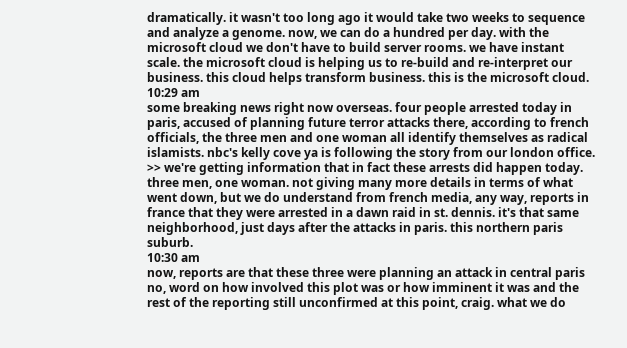dramatically. it wasn't too long ago it would take two weeks to sequence and analyze a genome. now, we can do a hundred per day. with the microsoft cloud we don't have to build server rooms. we have instant scale. the microsoft cloud is helping us to re-build and re-interpret our business. this cloud helps transform business. this is the microsoft cloud.
10:29 am
some breaking news right now overseas. four people arrested today in paris, accused of planning future terror attacks there, according to french officials, the three men and one woman all identify themselves as radical islamists. nbc's kelly cove ya is following the story from our london office. >> we're getting information that in fact these arrests did happen today. three men, one woman. not giving many more details in terms of what went down, but we do understand from french media, any way, reports in france that they were arrested in a dawn raid in st. dennis. it's that same neighborhood, just days after the attacks in paris. this northern paris suburb.
10:30 am
now, reports are that these three were planning an attack in central paris no, word on how involved this plot was or how imminent it was and the rest of the reporting still unconfirmed at this point, craig. what we do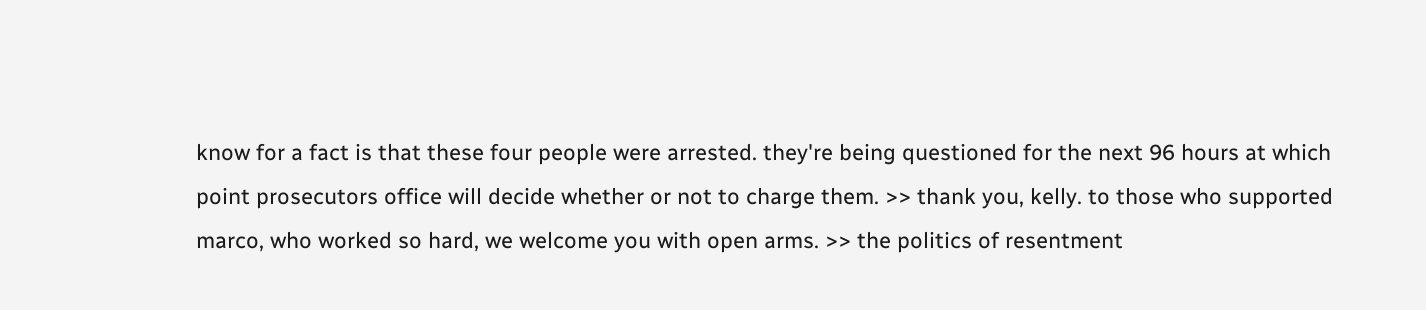know for a fact is that these four people were arrested. they're being questioned for the next 96 hours at which point prosecutors office will decide whether or not to charge them. >> thank you, kelly. to those who supported marco, who worked so hard, we welcome you with open arms. >> the politics of resentment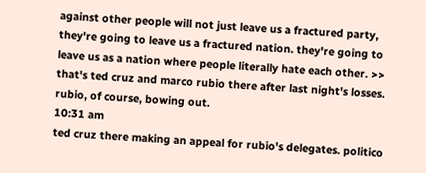against other people will not just leave us a fractured party, they're going to leave us a fractured nation. they're going to leave us as a nation where people literally hate each other. >> that's ted cruz and marco rubio there after last night's losses. rubio, of course, bowing out.
10:31 am
ted cruz there making an appeal for rubio's delegates. politico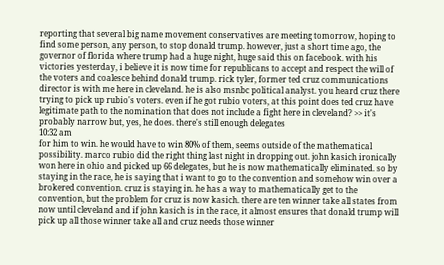reporting that several big name movement conservatives are meeting tomorrow, hoping to find some person, any person, to stop donald trump. however, just a short time ago, the governor of florida where trump had a huge night, huge said this on facebook. with his victories yesterday, i believe it is now time for republicans to accept and respect the will of the voters and coalesce behind donald trump. rick tyler, former ted cruz communications director is with me here in cleveland. he is also msnbc political analyst. you heard cruz there trying to pick up rubio's voters. even if he got rubio voters, at this point does ted cruz have legitimate path to the nomination that does not include a fight here in cleveland? >> it's probably narrow but, yes, he does. there's still enough delegates
10:32 am
for him to win. he would have to win 80% of them, seems outside of the mathematical possibility. marco rubio did the right thing last night in dropping out. john kasich ironically won here in ohio and picked up 66 delegates, but he is now mathematically eliminated. so by staying in the race, he is saying that i want to go to the convention and somehow win over a brokered convention. cruz is staying in. he has a way to mathematically get to the convention, but the problem for cruz is now kasich. there are ten winner take all states from now until cleveland and if john kasich is in the race, it almost ensures that donald trump will pick up all those winner take all and cruz needs those winner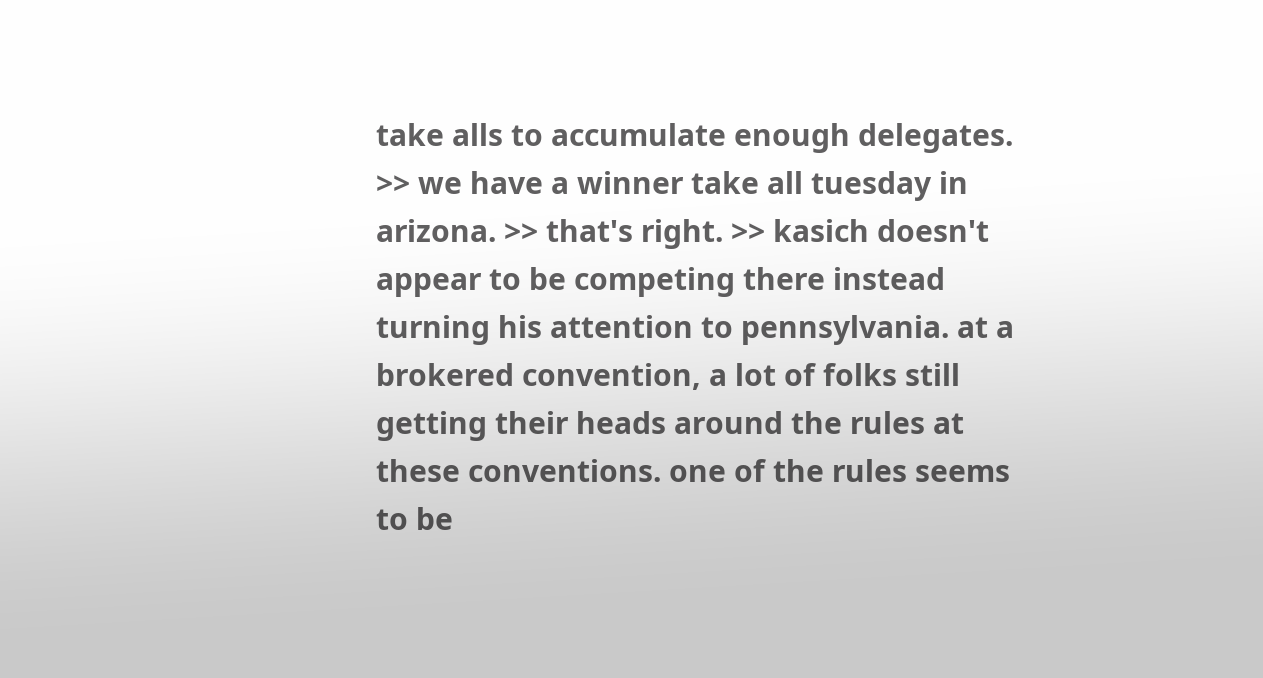take alls to accumulate enough delegates. >> we have a winner take all tuesday in arizona. >> that's right. >> kasich doesn't appear to be competing there instead turning his attention to pennsylvania. at a brokered convention, a lot of folks still getting their heads around the rules at these conventions. one of the rules seems to be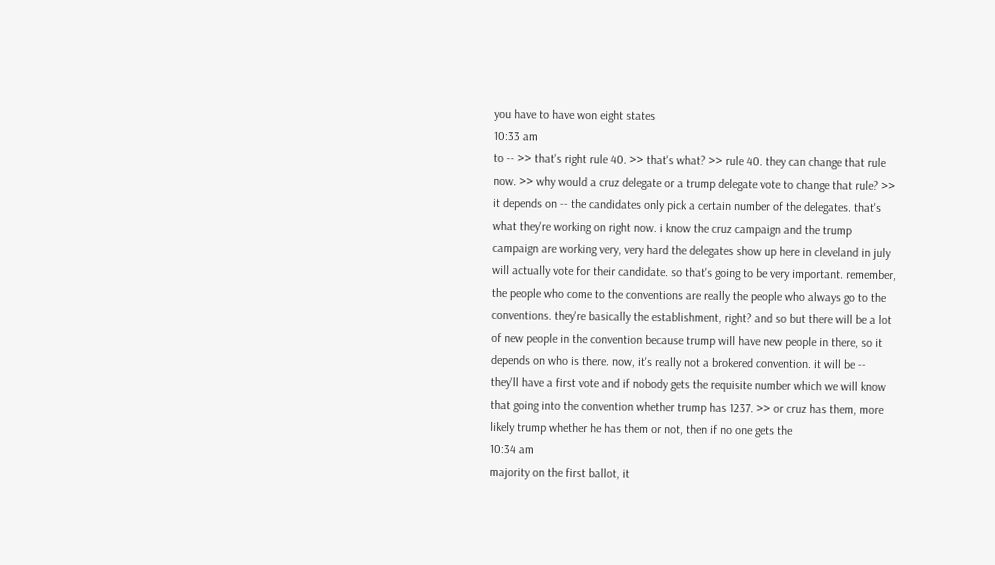you have to have won eight states
10:33 am
to -- >> that's right rule 40. >> that's what? >> rule 40. they can change that rule now. >> why would a cruz delegate or a trump delegate vote to change that rule? >> it depends on -- the candidates only pick a certain number of the delegates. that's what they're working on right now. i know the cruz campaign and the trump campaign are working very, very hard the delegates show up here in cleveland in july will actually vote for their candidate. so that's going to be very important. remember, the people who come to the conventions are really the people who always go to the conventions. they're basically the establishment, right? and so but there will be a lot of new people in the convention because trump will have new people in there, so it depends on who is there. now, it's really not a brokered convention. it will be -- they'll have a first vote and if nobody gets the requisite number which we will know that going into the convention whether trump has 1237. >> or cruz has them, more likely trump whether he has them or not, then if no one gets the
10:34 am
majority on the first ballot, it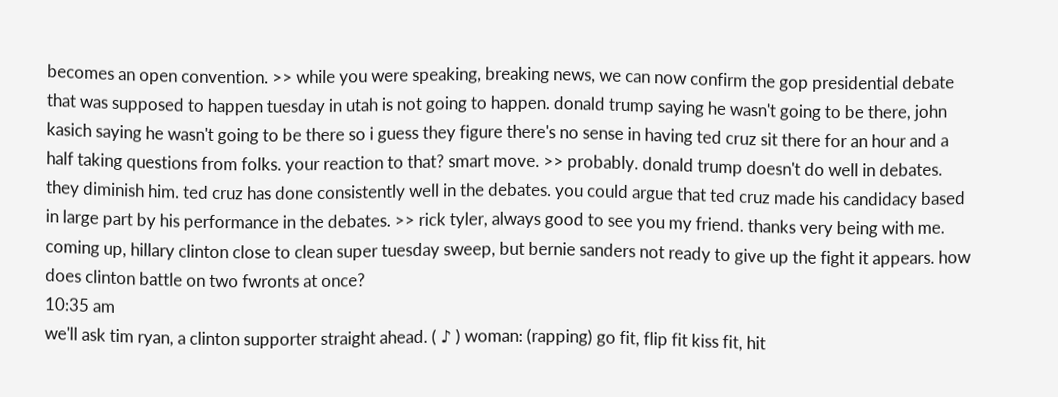becomes an open convention. >> while you were speaking, breaking news, we can now confirm the gop presidential debate that was supposed to happen tuesday in utah is not going to happen. donald trump saying he wasn't going to be there, john kasich saying he wasn't going to be there so i guess they figure there's no sense in having ted cruz sit there for an hour and a half taking questions from folks. your reaction to that? smart move. >> probably. donald trump doesn't do well in debates. they diminish him. ted cruz has done consistently well in the debates. you could argue that ted cruz made his candidacy based in large part by his performance in the debates. >> rick tyler, always good to see you my friend. thanks very being with me. coming up, hillary clinton close to clean super tuesday sweep, but bernie sanders not ready to give up the fight it appears. how does clinton battle on two fwronts at once?
10:35 am
we'll ask tim ryan, a clinton supporter straight ahead. ( ♪ ) woman: (rapping) go fit, flip fit kiss fit, hit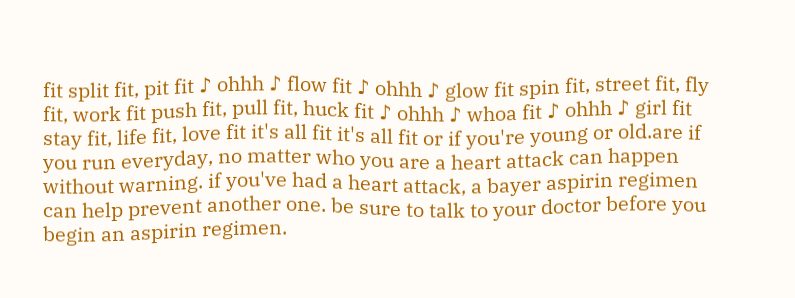fit split fit, pit fit ♪ ohhh ♪ flow fit ♪ ohhh ♪ glow fit spin fit, street fit, fly fit, work fit push fit, pull fit, huck fit ♪ ohhh ♪ whoa fit ♪ ohhh ♪ girl fit stay fit, life fit, love fit it's all fit it's all fit or if you're young or old.are if you run everyday, no matter who you are a heart attack can happen without warning. if you've had a heart attack, a bayer aspirin regimen can help prevent another one. be sure to talk to your doctor before you begin an aspirin regimen.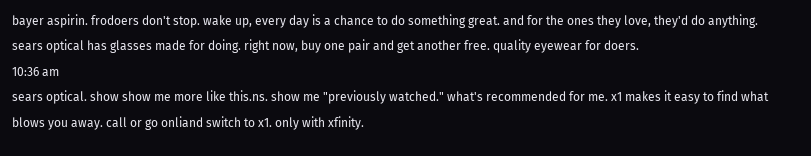bayer aspirin. frodoers don't stop. wake up, every day is a chance to do something great. and for the ones they love, they'd do anything. sears optical has glasses made for doing. right now, buy one pair and get another free. quality eyewear for doers.
10:36 am
sears optical. show show me more like this.ns. show me "previously watched." what's recommended for me. x1 makes it easy to find what blows you away. call or go onliand switch to x1. only with xfinity.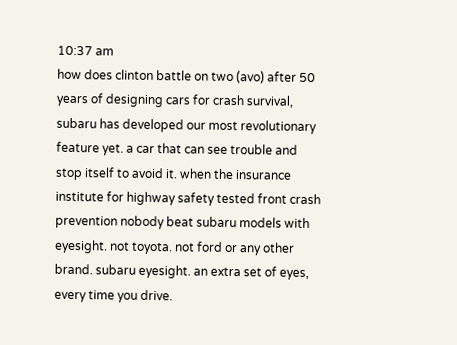10:37 am
how does clinton battle on two (avo) after 50 years of designing cars for crash survival, subaru has developed our most revolutionary feature yet. a car that can see trouble and stop itself to avoid it. when the insurance institute for highway safety tested front crash prevention nobody beat subaru models with eyesight. not toyota. not ford or any other brand. subaru eyesight. an extra set of eyes, every time you drive.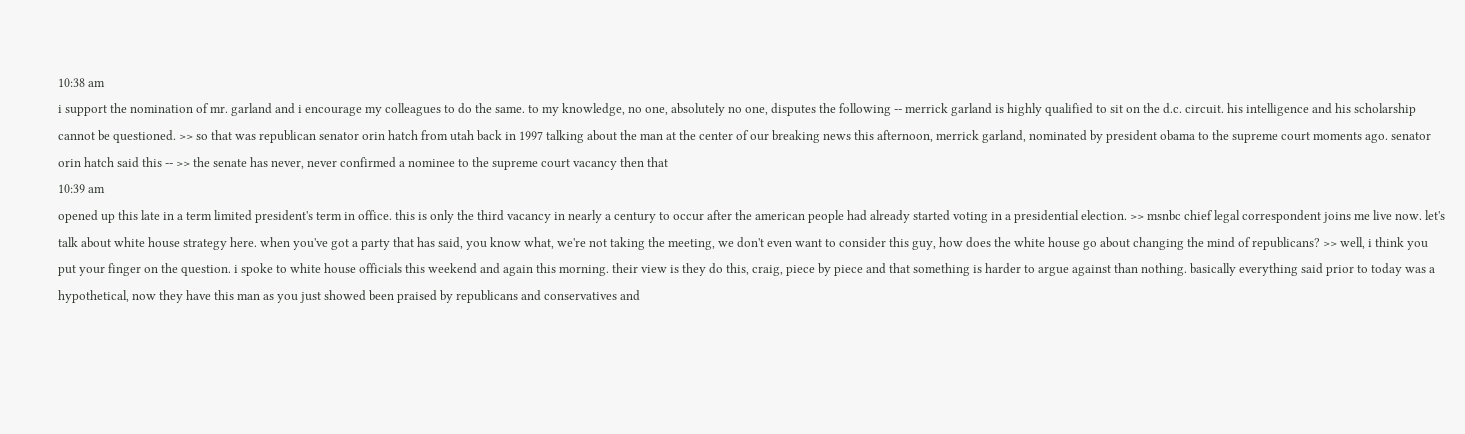10:38 am
i support the nomination of mr. garland and i encourage my colleagues to do the same. to my knowledge, no one, absolutely no one, disputes the following -- merrick garland is highly qualified to sit on the d.c. circuit. his intelligence and his scholarship cannot be questioned. >> so that was republican senator orin hatch from utah back in 1997 talking about the man at the center of our breaking news this afternoon, merrick garland, nominated by president obama to the supreme court moments ago. senator orin hatch said this -- >> the senate has never, never confirmed a nominee to the supreme court vacancy then that
10:39 am
opened up this late in a term limited president's term in office. this is only the third vacancy in nearly a century to occur after the american people had already started voting in a presidential election. >> msnbc chief legal correspondent joins me live now. let's talk about white house strategy here. when you've got a party that has said, you know what, we're not taking the meeting, we don't even want to consider this guy, how does the white house go about changing the mind of republicans? >> well, i think you put your finger on the question. i spoke to white house officials this weekend and again this morning. their view is they do this, craig, piece by piece and that something is harder to argue against than nothing. basically everything said prior to today was a hypothetical, now they have this man as you just showed been praised by republicans and conservatives and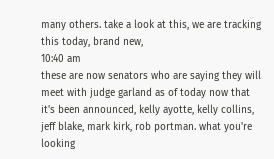many others. take a look at this, we are tracking this today, brand new,
10:40 am
these are now senators who are saying they will meet with judge garland as of today now that it's been announced, kelly ayotte, kelly collins, jeff blake, mark kirk, rob portman. what you're looking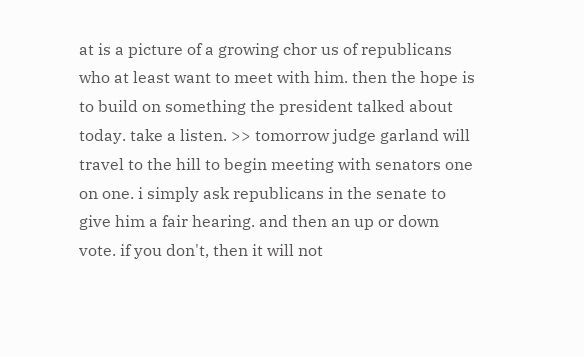at is a picture of a growing chor us of republicans who at least want to meet with him. then the hope is to build on something the president talked about today. take a listen. >> tomorrow judge garland will travel to the hill to begin meeting with senators one on one. i simply ask republicans in the senate to give him a fair hearing. and then an up or down vote. if you don't, then it will not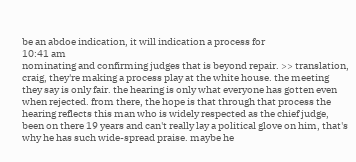be an abdoe indication, it will indication a process for
10:41 am
nominating and confirming judges that is beyond repair. >> translation, craig, they're making a process play at the white house. the meeting they say is only fair. the hearing is only what everyone has gotten even when rejected. from there, the hope is that through that process the hearing reflects this man who is widely respected as the chief judge, been on there 19 years and can't really lay a political glove on him, that's why he has such wide-spread praise. maybe he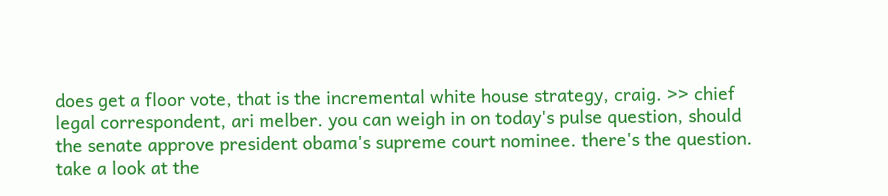does get a floor vote, that is the incremental white house strategy, craig. >> chief legal correspondent, ari melber. you can weigh in on today's pulse question, should the senate approve president obama's supreme court nominee. there's the question. take a look at the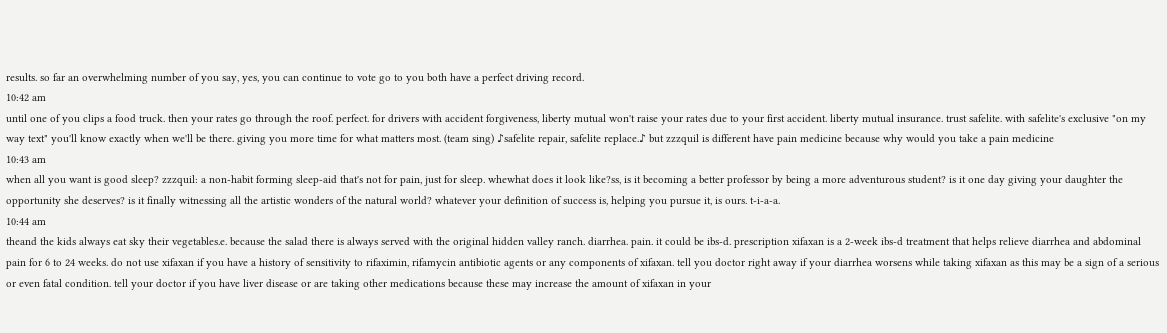results. so far an overwhelming number of you say, yes, you can continue to vote go to you both have a perfect driving record.
10:42 am
until one of you clips a food truck. then your rates go through the roof. perfect. for drivers with accident forgiveness, liberty mutual won't raise your rates due to your first accident. liberty mutual insurance. trust safelite. with safelite's exclusive "on my way text" you'll know exactly when we'll be there. giving you more time for what matters most. (team sing) ♪safelite repair, safelite replace.♪ but zzzquil is different have pain medicine because why would you take a pain medicine
10:43 am
when all you want is good sleep? zzzquil: a non-habit forming sleep-aid that's not for pain, just for sleep. whewhat does it look like?ss, is it becoming a better professor by being a more adventurous student? is it one day giving your daughter the opportunity she deserves? is it finally witnessing all the artistic wonders of the natural world? whatever your definition of success is, helping you pursue it, is ours. t-i-a-a.
10:44 am
theand the kids always eat sky their vegetables.e. because the salad there is always served with the original hidden valley ranch. diarrhea. pain. it could be ibs-d. prescription xifaxan is a 2-week ibs-d treatment that helps relieve diarrhea and abdominal pain for 6 to 24 weeks. do not use xifaxan if you have a history of sensitivity to rifaximin, rifamycin antibiotic agents or any components of xifaxan. tell you doctor right away if your diarrhea worsens while taking xifaxan as this may be a sign of a serious or even fatal condition. tell your doctor if you have liver disease or are taking other medications because these may increase the amount of xifaxan in your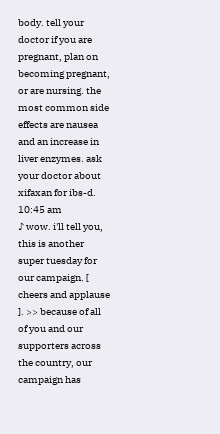body. tell your doctor if you are pregnant, plan on becoming pregnant, or are nursing. the most common side effects are nausea and an increase in liver enzymes. ask your doctor about xifaxan for ibs-d.
10:45 am
♪ wow. i'll tell you, this is another super tuesday for our campaign. [ cheers and applause ]. >> because of all of you and our supporters across the country, our campaign has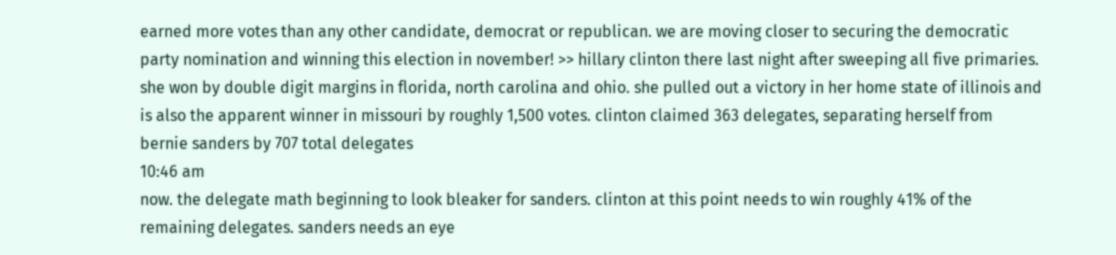earned more votes than any other candidate, democrat or republican. we are moving closer to securing the democratic party nomination and winning this election in november! >> hillary clinton there last night after sweeping all five primaries. she won by double digit margins in florida, north carolina and ohio. she pulled out a victory in her home state of illinois and is also the apparent winner in missouri by roughly 1,500 votes. clinton claimed 363 delegates, separating herself from bernie sanders by 707 total delegates
10:46 am
now. the delegate math beginning to look bleaker for sanders. clinton at this point needs to win roughly 41% of the remaining delegates. sanders needs an eye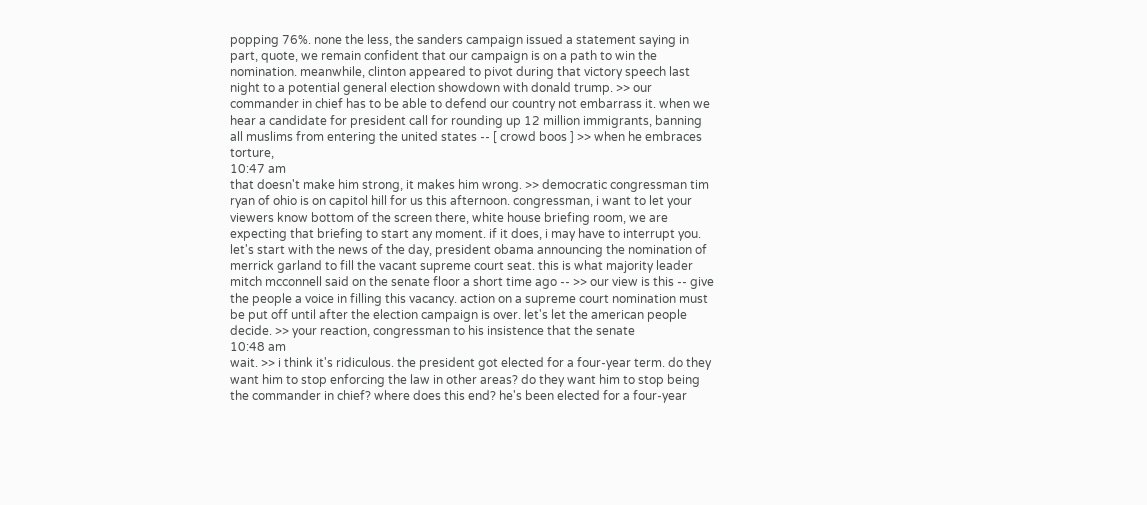popping 76%. none the less, the sanders campaign issued a statement saying in part, quote, we remain confident that our campaign is on a path to win the nomination. meanwhile, clinton appeared to pivot during that victory speech last night to a potential general election showdown with donald trump. >> our commander in chief has to be able to defend our country not embarrass it. when we hear a candidate for president call for rounding up 12 million immigrants, banning all muslims from entering the united states -- [ crowd boos ] >> when he embraces torture,
10:47 am
that doesn't make him strong, it makes him wrong. >> democratic congressman tim ryan of ohio is on capitol hill for us this afternoon. congressman, i want to let your viewers know bottom of the screen there, white house briefing room, we are expecting that briefing to start any moment. if it does, i may have to interrupt you. let's start with the news of the day, president obama announcing the nomination of merrick garland to fill the vacant supreme court seat. this is what majority leader mitch mcconnell said on the senate floor a short time ago -- >> our view is this -- give the people a voice in filling this vacancy. action on a supreme court nomination must be put off until after the election campaign is over. let's let the american people decide. >> your reaction, congressman to his insistence that the senate
10:48 am
wait. >> i think it's ridiculous. the president got elected for a four-year term. do they want him to stop enforcing the law in other areas? do they want him to stop being the commander in chief? where does this end? he's been elected for a four-year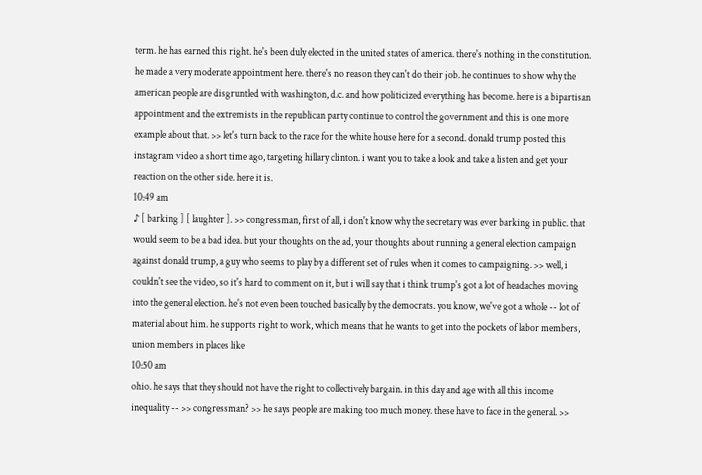term. he has earned this right. he's been duly elected in the united states of america. there's nothing in the constitution. he made a very moderate appointment here. there's no reason they can't do their job. he continues to show why the american people are disgruntled with washington, d.c. and how politicized everything has become. here is a bipartisan appointment and the extremists in the republican party continue to control the government and this is one more example about that. >> let's turn back to the race for the white house here for a second. donald trump posted this instagram video a short time ago, targeting hillary clinton. i want you to take a look and take a listen and get your reaction on the other side. here it is.
10:49 am
♪ [ barking ] [ laughter ]. >> congressman, first of all, i don't know why the secretary was ever barking in public. that would seem to be a bad idea. but your thoughts on the ad, your thoughts about running a general election campaign against donald trump, a guy who seems to play by a different set of rules when it comes to campaigning. >> well, i couldn't see the video, so it's hard to comment on it, but i will say that i think trump's got a lot of headaches moving into the general election. he's not even been touched basically by the democrats. you know, we've got a whole -- lot of material about him. he supports right to work, which means that he wants to get into the pockets of labor members, union members in places like
10:50 am
ohio. he says that they should not have the right to collectively bargain. in this day and age with all this income inequality -- >> congressman? >> he says people are making too much money. these have to face in the general. >>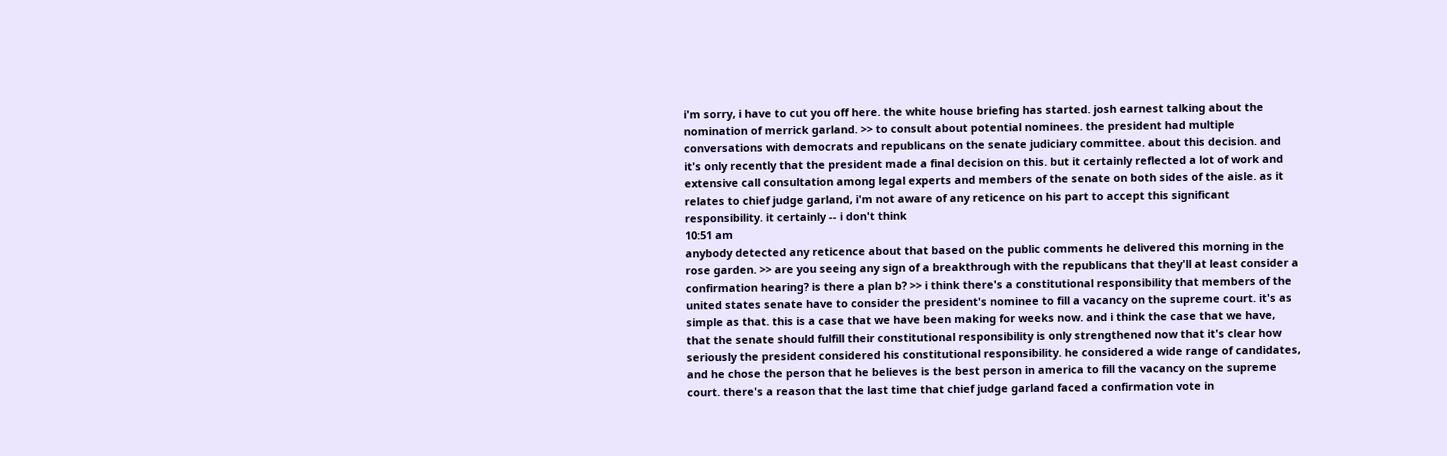i'm sorry, i have to cut you off here. the white house briefing has started. josh earnest talking about the nomination of merrick garland. >> to consult about potential nominees. the president had multiple conversations with democrats and republicans on the senate judiciary committee. about this decision. and it's only recently that the president made a final decision on this. but it certainly reflected a lot of work and extensive call consultation among legal experts and members of the senate on both sides of the aisle. as it relates to chief judge garland, i'm not aware of any reticence on his part to accept this significant responsibility. it certainly -- i don't think
10:51 am
anybody detected any reticence about that based on the public comments he delivered this morning in the rose garden. >> are you seeing any sign of a breakthrough with the republicans that they'll at least consider a confirmation hearing? is there a plan b? >> i think there's a constitutional responsibility that members of the united states senate have to consider the president's nominee to fill a vacancy on the supreme court. it's as simple as that. this is a case that we have been making for weeks now. and i think the case that we have, that the senate should fulfill their constitutional responsibility is only strengthened now that it's clear how seriously the president considered his constitutional responsibility. he considered a wide range of candidates, and he chose the person that he believes is the best person in america to fill the vacancy on the supreme court. there's a reason that the last time that chief judge garland faced a confirmation vote in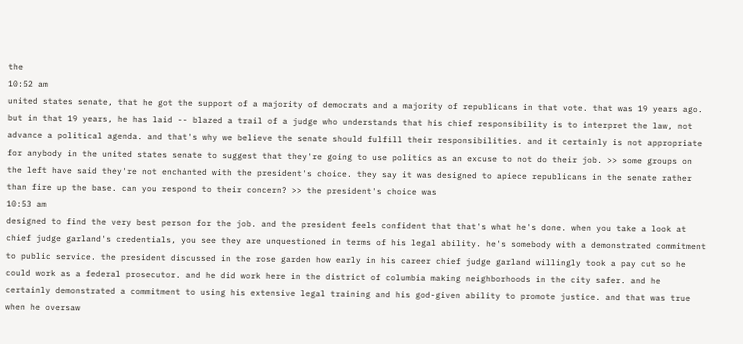the
10:52 am
united states senate, that he got the support of a majority of democrats and a majority of republicans in that vote. that was 19 years ago. but in that 19 years, he has laid -- blazed a trail of a judge who understands that his chief responsibility is to interpret the law, not advance a political agenda. and that's why we believe the senate should fulfill their responsibilities. and it certainly is not appropriate for anybody in the united states senate to suggest that they're going to use politics as an excuse to not do their job. >> some groups on the left have said they're not enchanted with the president's choice. they say it was designed to apiece republicans in the senate rather than fire up the base. can you respond to their concern? >> the president's choice was
10:53 am
designed to find the very best person for the job. and the president feels confident that that's what he's done. when you take a look at chief judge garland's credentials, you see they are unquestioned in terms of his legal ability. he's somebody with a demonstrated commitment to public service. the president discussed in the rose garden how early in his career chief judge garland willingly took a pay cut so he could work as a federal prosecutor. and he did work here in the district of columbia making neighborhoods in the city safer. and he certainly demonstrated a commitment to using his extensive legal training and his god-given ability to promote justice. and that was true when he oversaw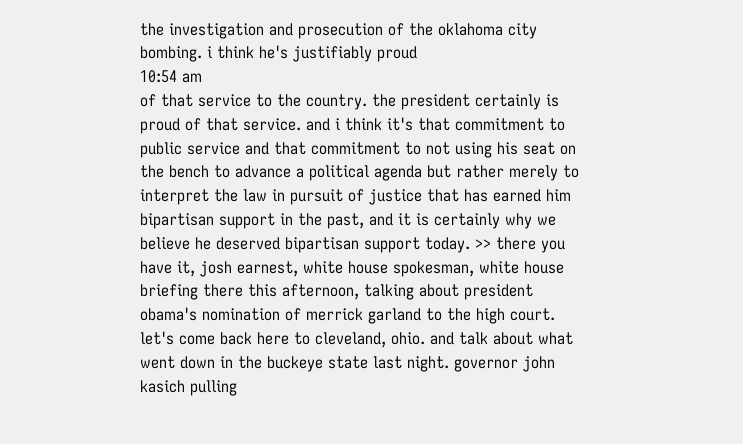the investigation and prosecution of the oklahoma city bombing. i think he's justifiably proud
10:54 am
of that service to the country. the president certainly is proud of that service. and i think it's that commitment to public service and that commitment to not using his seat on the bench to advance a political agenda but rather merely to interpret the law in pursuit of justice that has earned him bipartisan support in the past, and it is certainly why we believe he deserved bipartisan support today. >> there you have it, josh earnest, white house spokesman, white house briefing there this afternoon, talking about president obama's nomination of merrick garland to the high court. let's come back here to cleveland, ohio. and talk about what went down in the buckeye state last night. governor john kasich pulling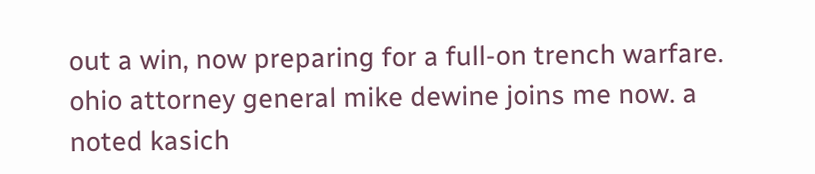out a win, now preparing for a full-on trench warfare. ohio attorney general mike dewine joins me now. a noted kasich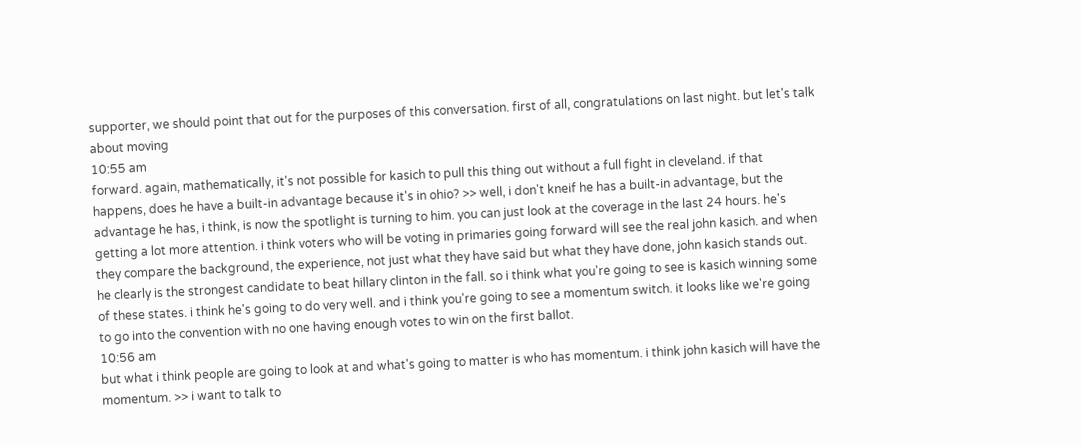supporter, we should point that out for the purposes of this conversation. first of all, congratulations on last night. but let's talk about moving
10:55 am
forward. again, mathematically, it's not possible for kasich to pull this thing out without a full fight in cleveland. if that happens, does he have a built-in advantage because it's in ohio? >> well, i don't kneif he has a built-in advantage, but the advantage he has, i think, is now the spotlight is turning to him. you can just look at the coverage in the last 24 hours. he's getting a lot more attention. i think voters who will be voting in primaries going forward will see the real john kasich. and when they compare the background, the experience, not just what they have said but what they have done, john kasich stands out. he clearly is the strongest candidate to beat hillary clinton in the fall. so i think what you're going to see is kasich winning some of these states. i think he's going to do very well. and i think you're going to see a momentum switch. it looks like we're going to go into the convention with no one having enough votes to win on the first ballot.
10:56 am
but what i think people are going to look at and what's going to matter is who has momentum. i think john kasich will have the momentum. >> i want to talk to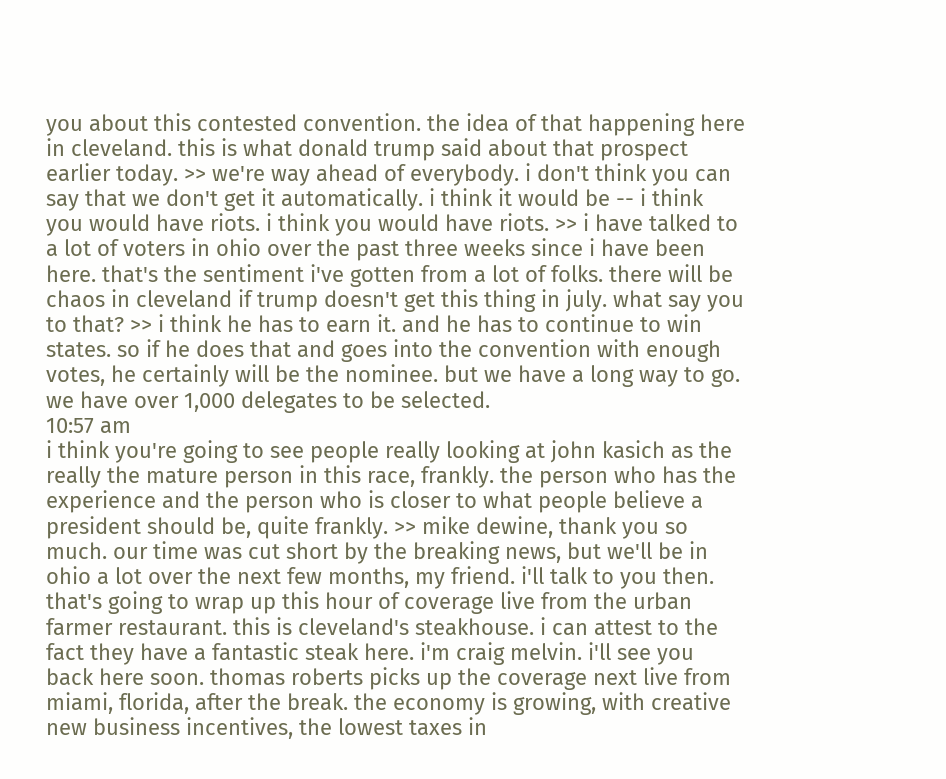you about this contested convention. the idea of that happening here in cleveland. this is what donald trump said about that prospect earlier today. >> we're way ahead of everybody. i don't think you can say that we don't get it automatically. i think it would be -- i think you would have riots. i think you would have riots. >> i have talked to a lot of voters in ohio over the past three weeks since i have been here. that's the sentiment i've gotten from a lot of folks. there will be chaos in cleveland if trump doesn't get this thing in july. what say you to that? >> i think he has to earn it. and he has to continue to win states. so if he does that and goes into the convention with enough votes, he certainly will be the nominee. but we have a long way to go. we have over 1,000 delegates to be selected.
10:57 am
i think you're going to see people really looking at john kasich as the really the mature person in this race, frankly. the person who has the experience and the person who is closer to what people believe a president should be, quite frankly. >> mike dewine, thank you so much. our time was cut short by the breaking news, but we'll be in ohio a lot over the next few months, my friend. i'll talk to you then. that's going to wrap up this hour of coverage live from the urban farmer restaurant. this is cleveland's steakhouse. i can attest to the fact they have a fantastic steak here. i'm craig melvin. i'll see you back here soon. thomas roberts picks up the coverage next live from miami, florida, after the break. the economy is growing, with creative new business incentives, the lowest taxes in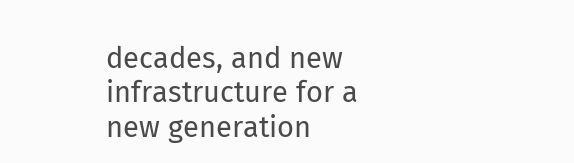decades, and new infrastructure for a new generation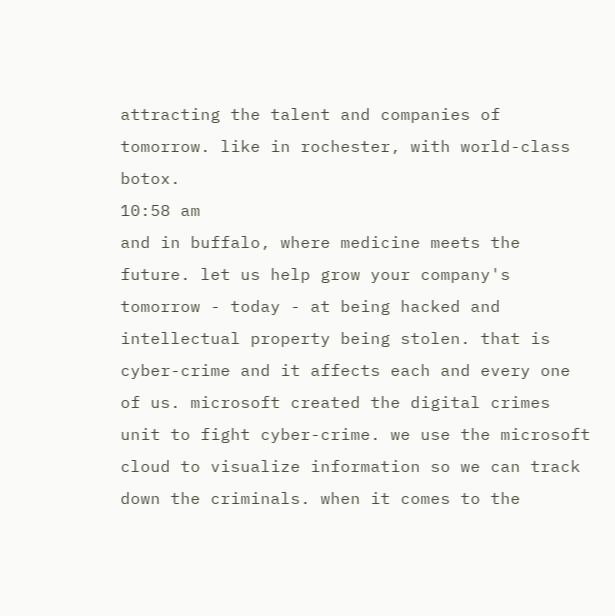attracting the talent and companies of tomorrow. like in rochester, with world-class botox.
10:58 am
and in buffalo, where medicine meets the future. let us help grow your company's tomorrow - today - at being hacked and intellectual property being stolen. that is cyber-crime and it affects each and every one of us. microsoft created the digital crimes unit to fight cyber-crime. we use the microsoft cloud to visualize information so we can track down the criminals. when it comes to the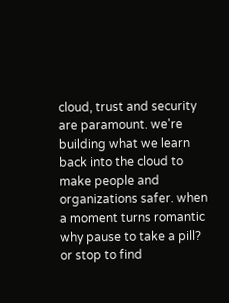cloud, trust and security are paramount. we're building what we learn back into the cloud to make people and organizations safer. when a moment turns romantic why pause to take a pill? or stop to find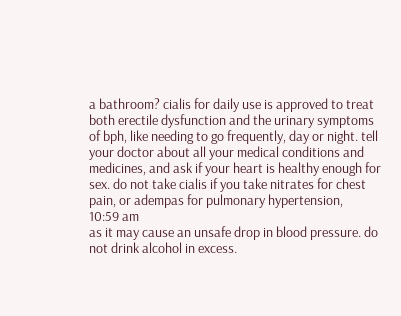a bathroom? cialis for daily use is approved to treat both erectile dysfunction and the urinary symptoms of bph, like needing to go frequently, day or night. tell your doctor about all your medical conditions and medicines, and ask if your heart is healthy enough for sex. do not take cialis if you take nitrates for chest pain, or adempas for pulmonary hypertension,
10:59 am
as it may cause an unsafe drop in blood pressure. do not drink alcohol in excess.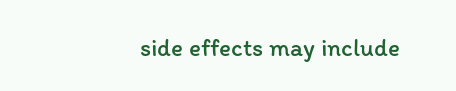side effects may include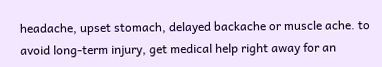headache, upset stomach, delayed backache or muscle ache. to avoid long-term injury, get medical help right away for an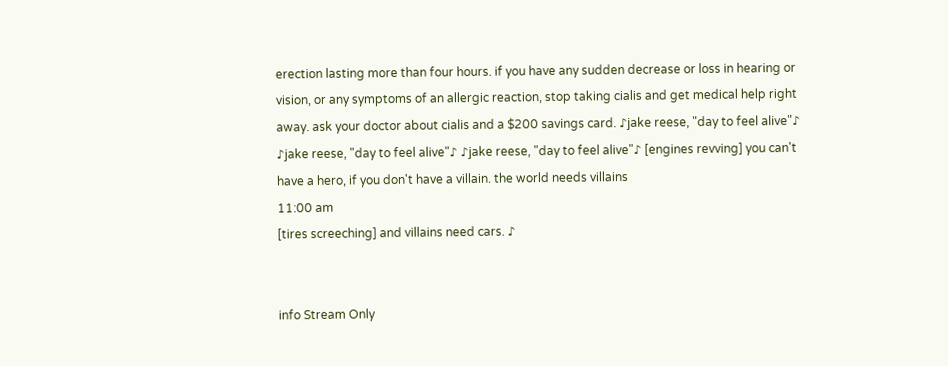erection lasting more than four hours. if you have any sudden decrease or loss in hearing or vision, or any symptoms of an allergic reaction, stop taking cialis and get medical help right away. ask your doctor about cialis and a $200 savings card. ♪jake reese, "day to feel alive"♪ ♪jake reese, "day to feel alive"♪ ♪jake reese, "day to feel alive"♪ [engines revving] you can't have a hero, if you don't have a villain. the world needs villains
11:00 am
[tires screeching] and villains need cars. ♪


info Stream Only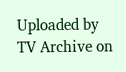Uploaded by TV Archive on